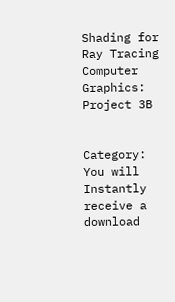Shading for Ray Tracing Computer Graphics: Project 3B


Category: You will Instantly receive a download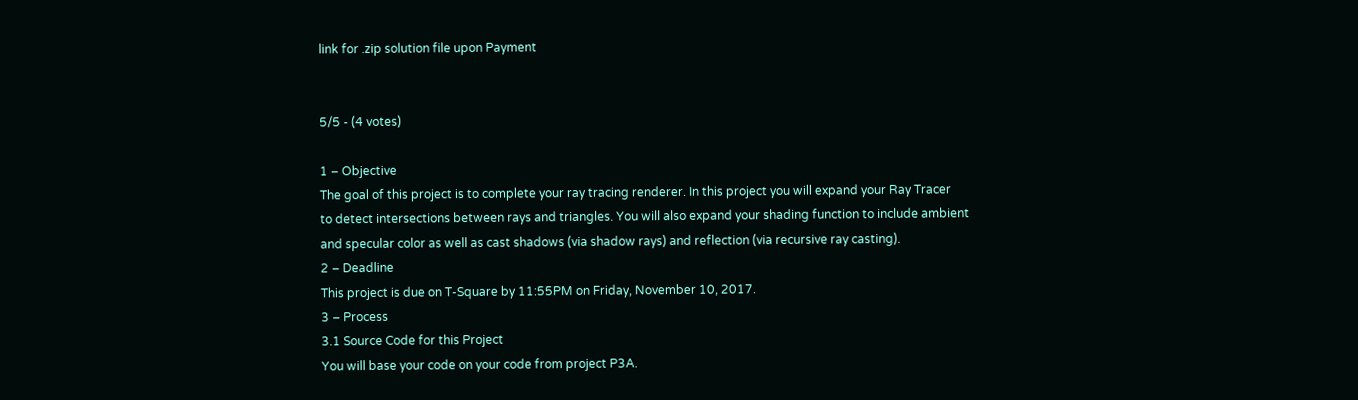link for .zip solution file upon Payment


5/5 - (4 votes)

1 – Objective
The goal of this project is to complete your ray tracing renderer. In this project you will expand your Ray Tracer
to detect intersections between rays and triangles. You will also expand your shading function to include ambient
and specular color as well as cast shadows (via shadow rays) and reflection (via recursive ray casting).
2 – Deadline
This project is due on T-Square by 11:55PM on Friday, November 10, 2017.
3 – Process
3.1 Source Code for this Project
You will base your code on your code from project P3A.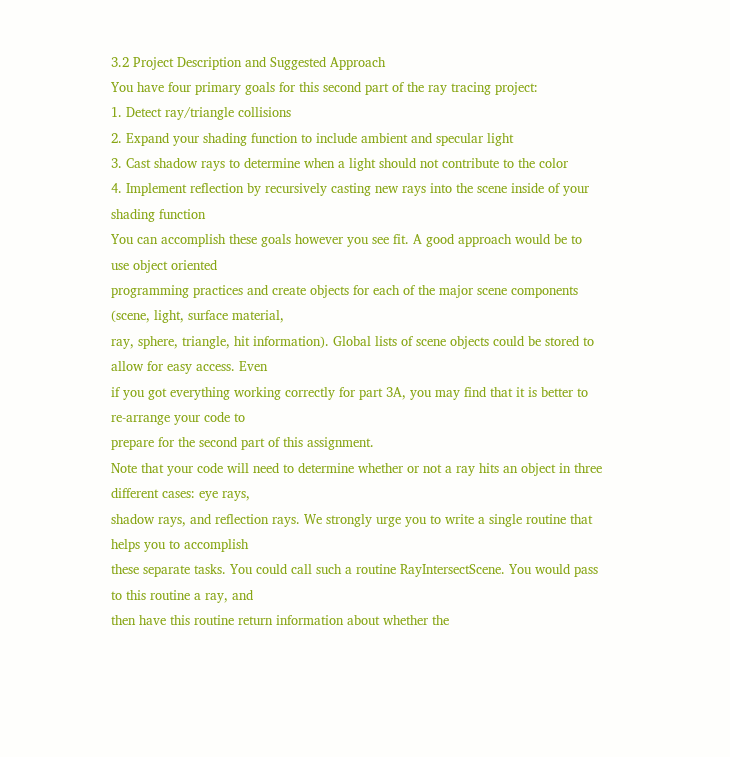3.2 Project Description and Suggested Approach
You have four primary goals for this second part of the ray tracing project:
1. Detect ray/triangle collisions
2. Expand your shading function to include ambient and specular light
3. Cast shadow rays to determine when a light should not contribute to the color
4. Implement reflection by recursively casting new rays into the scene inside of your shading function
You can accomplish these goals however you see fit. A good approach would be to use object oriented
programming practices and create objects for each of the major scene components (scene, light, surface material,
ray, sphere, triangle, hit information). Global lists of scene objects could be stored to allow for easy access. Even
if you got everything working correctly for part 3A, you may find that it is better to re-arrange your code to
prepare for the second part of this assignment.
Note that your code will need to determine whether or not a ray hits an object in three different cases: eye rays,
shadow rays, and reflection rays. We strongly urge you to write a single routine that helps you to accomplish
these separate tasks. You could call such a routine RayIntersectScene. You would pass to this routine a ray, and
then have this routine return information about whether the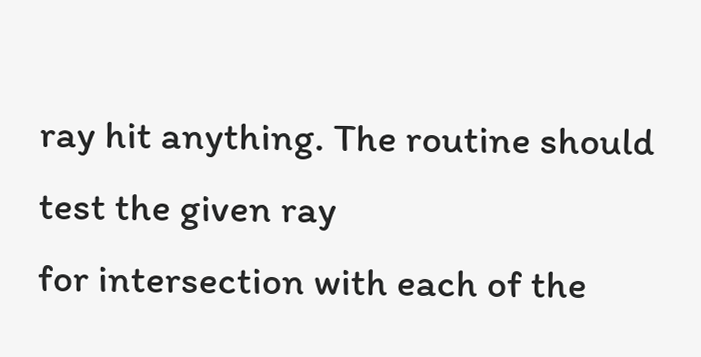ray hit anything. The routine should test the given ray
for intersection with each of the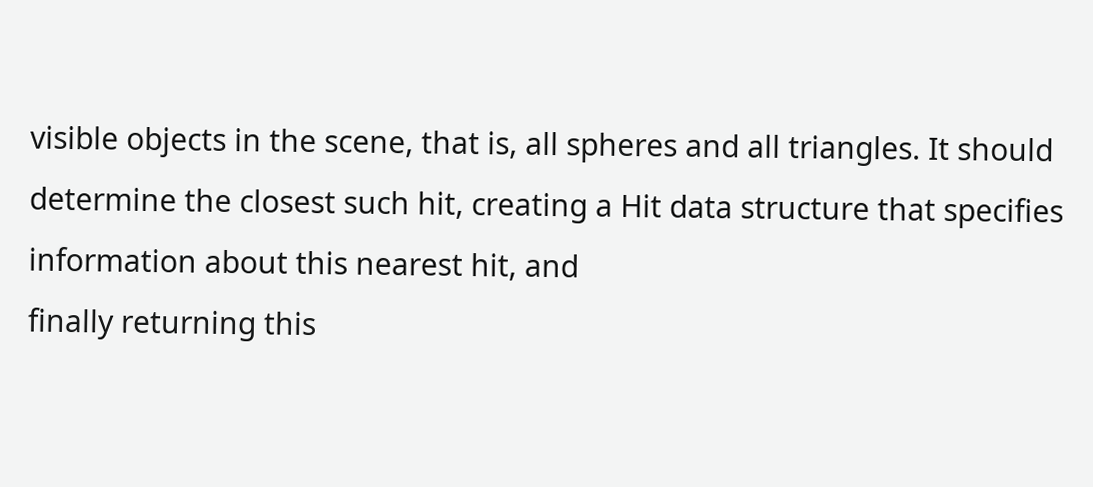visible objects in the scene, that is, all spheres and all triangles. It should
determine the closest such hit, creating a Hit data structure that specifies information about this nearest hit, and
finally returning this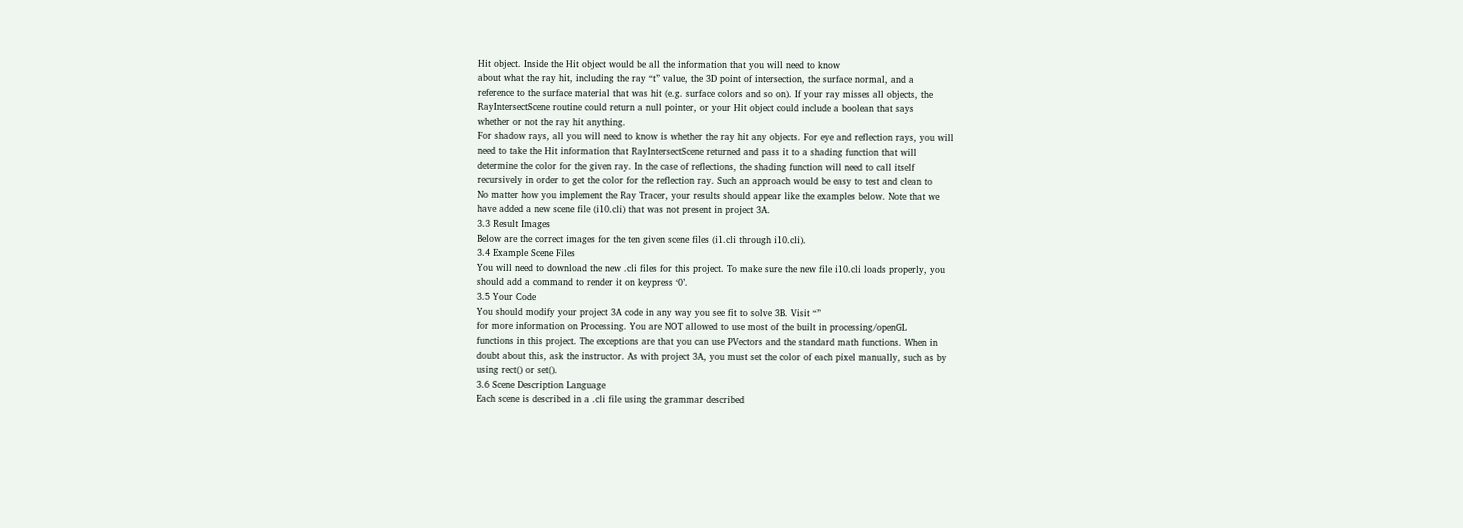Hit object. Inside the Hit object would be all the information that you will need to know
about what the ray hit, including the ray “t” value, the 3D point of intersection, the surface normal, and a
reference to the surface material that was hit (e.g. surface colors and so on). If your ray misses all objects, the
RayIntersectScene routine could return a null pointer, or your Hit object could include a boolean that says
whether or not the ray hit anything.
For shadow rays, all you will need to know is whether the ray hit any objects. For eye and reflection rays, you will
need to take the Hit information that RayIntersectScene returned and pass it to a shading function that will
determine the color for the given ray. In the case of reflections, the shading function will need to call itself
recursively in order to get the color for the reflection ray. Such an approach would be easy to test and clean to
No matter how you implement the Ray Tracer, your results should appear like the examples below. Note that we
have added a new scene file (i10.cli) that was not present in project 3A.
3.3 Result Images
Below are the correct images for the ten given scene files (i1.cli through i10.cli).
3.4 Example Scene Files
You will need to download the new .cli files for this project. To make sure the new file i10.cli loads properly, you
should add a command to render it on keypress ‘0’.
3.5 Your Code
You should modify your project 3A code in any way you see fit to solve 3B. Visit “”
for more information on Processing. You are NOT allowed to use most of the built in processing/openGL
functions in this project. The exceptions are that you can use PVectors and the standard math functions. When in
doubt about this, ask the instructor. As with project 3A, you must set the color of each pixel manually, such as by
using rect() or set().
3.6 Scene Description Language
Each scene is described in a .cli file using the grammar described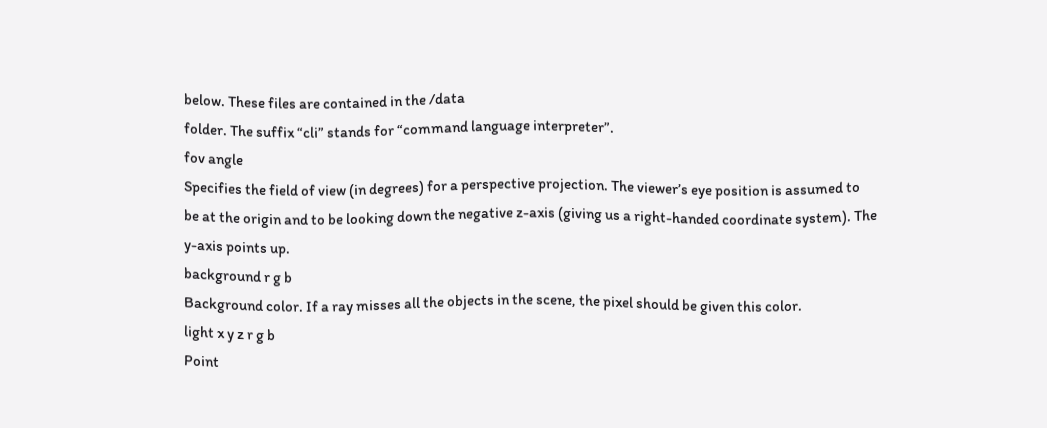below. These files are contained in the /data
folder. The suffix “cli” stands for “command language interpreter”.
fov angle
Specifies the field of view (in degrees) for a perspective projection. The viewer’s eye position is assumed to
be at the origin and to be looking down the negative z-axis (giving us a right-handed coordinate system). The
y-axis points up.
background r g b
Background color. If a ray misses all the objects in the scene, the pixel should be given this color.
light x y z r g b
Point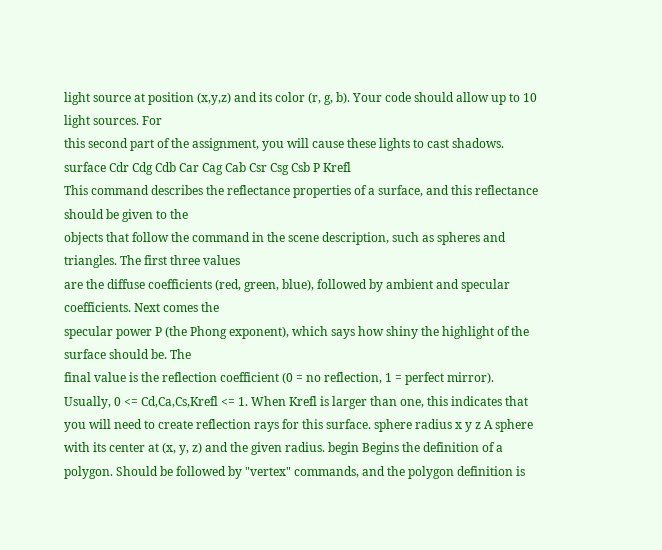light source at position (x,y,z) and its color (r, g, b). Your code should allow up to 10 light sources. For
this second part of the assignment, you will cause these lights to cast shadows.
surface Cdr Cdg Cdb Car Cag Cab Csr Csg Csb P Krefl
This command describes the reflectance properties of a surface, and this reflectance should be given to the
objects that follow the command in the scene description, such as spheres and triangles. The first three values
are the diffuse coefficients (red, green, blue), followed by ambient and specular coefficients. Next comes the
specular power P (the Phong exponent), which says how shiny the highlight of the surface should be. The
final value is the reflection coefficient (0 = no reflection, 1 = perfect mirror).
Usually, 0 <= Cd,Ca,Cs,Krefl <= 1. When Krefl is larger than one, this indicates that you will need to create reflection rays for this surface. sphere radius x y z A sphere with its center at (x, y, z) and the given radius. begin Begins the definition of a polygon. Should be followed by "vertex" commands, and the polygon definition is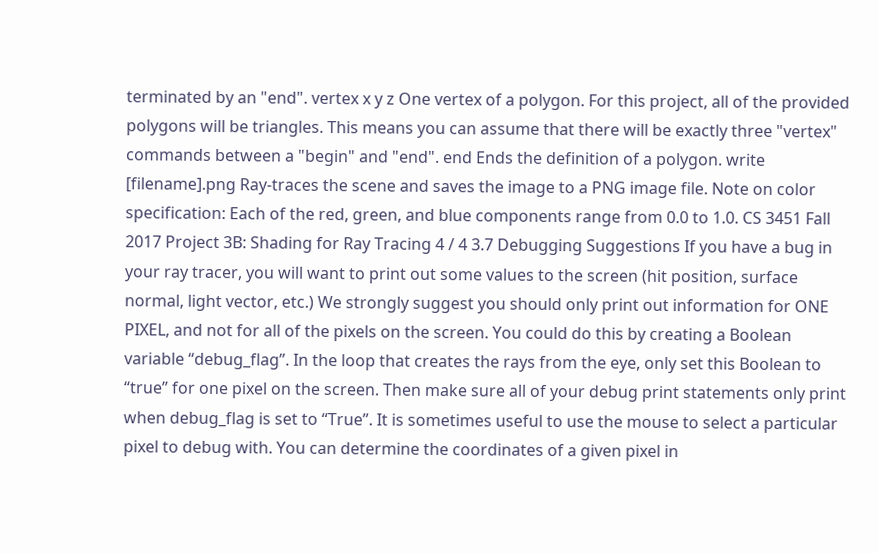terminated by an "end". vertex x y z One vertex of a polygon. For this project, all of the provided polygons will be triangles. This means you can assume that there will be exactly three "vertex" commands between a "begin" and "end". end Ends the definition of a polygon. write [filename].png Ray-traces the scene and saves the image to a PNG image file. Note on color specification: Each of the red, green, and blue components range from 0.0 to 1.0. CS 3451 Fall 2017 Project 3B: Shading for Ray Tracing 4 / 4 3.7 Debugging Suggestions If you have a bug in your ray tracer, you will want to print out some values to the screen (hit position, surface normal, light vector, etc.) We strongly suggest you should only print out information for ONE PIXEL, and not for all of the pixels on the screen. You could do this by creating a Boolean variable “debug_flag”. In the loop that creates the rays from the eye, only set this Boolean to “true” for one pixel on the screen. Then make sure all of your debug print statements only print when debug_flag is set to “True”. It is sometimes useful to use the mouse to select a particular pixel to debug with. You can determine the coordinates of a given pixel in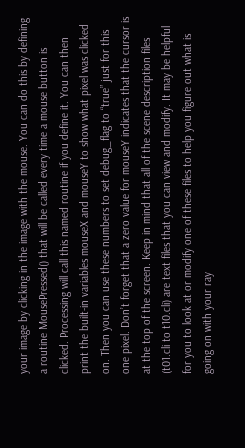your image by clicking in the image with the mouse. You can do this by defining a routine MousePressed() that will be called every time a mouse button is clicked. Processing will call this named routine if you define it. You can then print the built-in variables mouseX and mouseY to show what pixel was clicked on. Then you can use these numbers to set debug_flag to “true” just for this one pixel. Don’t forget that a zero value for mouseY indicates that the cursor is at the top of the screen. Keep in mind that all of the scene description files (t01.cli to t10.cli) are text files that you can view and modify. It may be helpful for you to look at or modify one of these files to help you figure out what is going on with your ray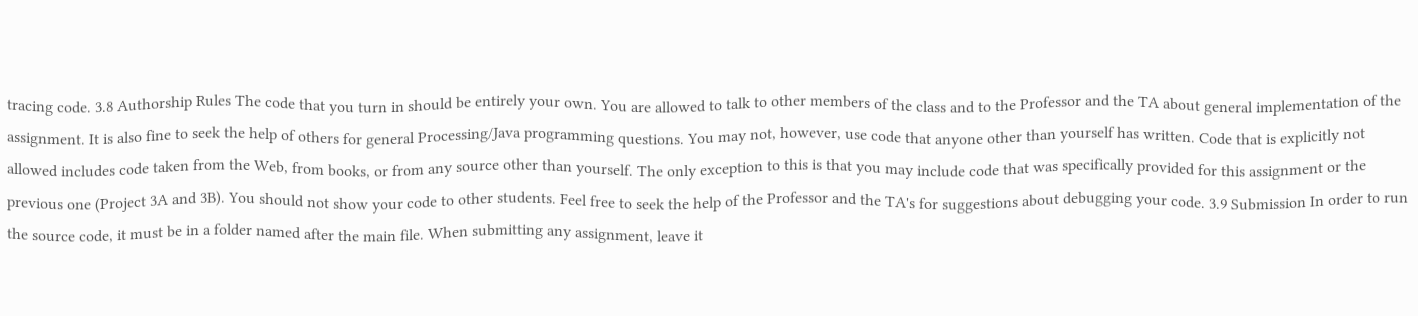tracing code. 3.8 Authorship Rules The code that you turn in should be entirely your own. You are allowed to talk to other members of the class and to the Professor and the TA about general implementation of the assignment. It is also fine to seek the help of others for general Processing/Java programming questions. You may not, however, use code that anyone other than yourself has written. Code that is explicitly not allowed includes code taken from the Web, from books, or from any source other than yourself. The only exception to this is that you may include code that was specifically provided for this assignment or the previous one (Project 3A and 3B). You should not show your code to other students. Feel free to seek the help of the Professor and the TA's for suggestions about debugging your code. 3.9 Submission In order to run the source code, it must be in a folder named after the main file. When submitting any assignment, leave it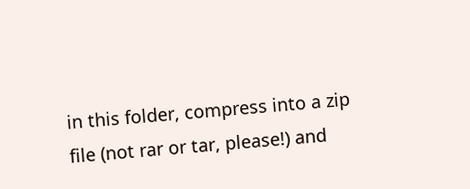in this folder, compress into a zip file (not rar or tar, please!) and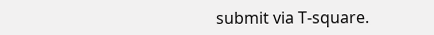submit via T-square.